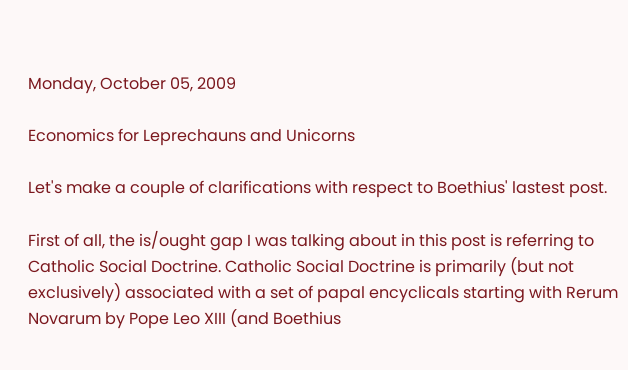Monday, October 05, 2009

Economics for Leprechauns and Unicorns

Let's make a couple of clarifications with respect to Boethius' lastest post.

First of all, the is/ought gap I was talking about in this post is referring to Catholic Social Doctrine. Catholic Social Doctrine is primarily (but not exclusively) associated with a set of papal encyclicals starting with Rerum Novarum by Pope Leo XIII (and Boethius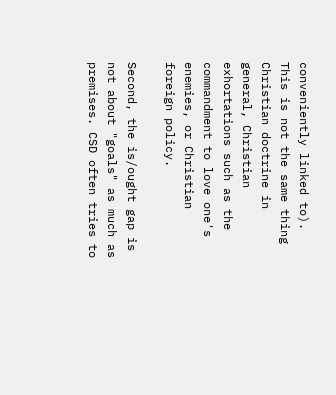conveniently linked to). This is not the same thing Christian doctrine in general, Christian exhortations such as the commandment to love one's enemies, or Christian foreign policy.

Second, the is/ought gap is not about "goals" as much as premises. CSD often tries to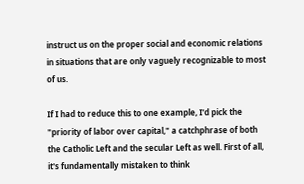instruct us on the proper social and economic relations in situations that are only vaguely recognizable to most of us.

If I had to reduce this to one example, I'd pick the "priority of labor over capital," a catchphrase of both the Catholic Left and the secular Left as well. First of all, it's fundamentally mistaken to think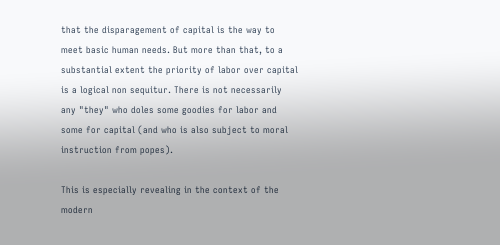that the disparagement of capital is the way to meet basic human needs. But more than that, to a substantial extent the priority of labor over capital is a logical non sequitur. There is not necessarily any "they" who doles some goodies for labor and some for capital (and who is also subject to moral instruction from popes).

This is especially revealing in the context of the modern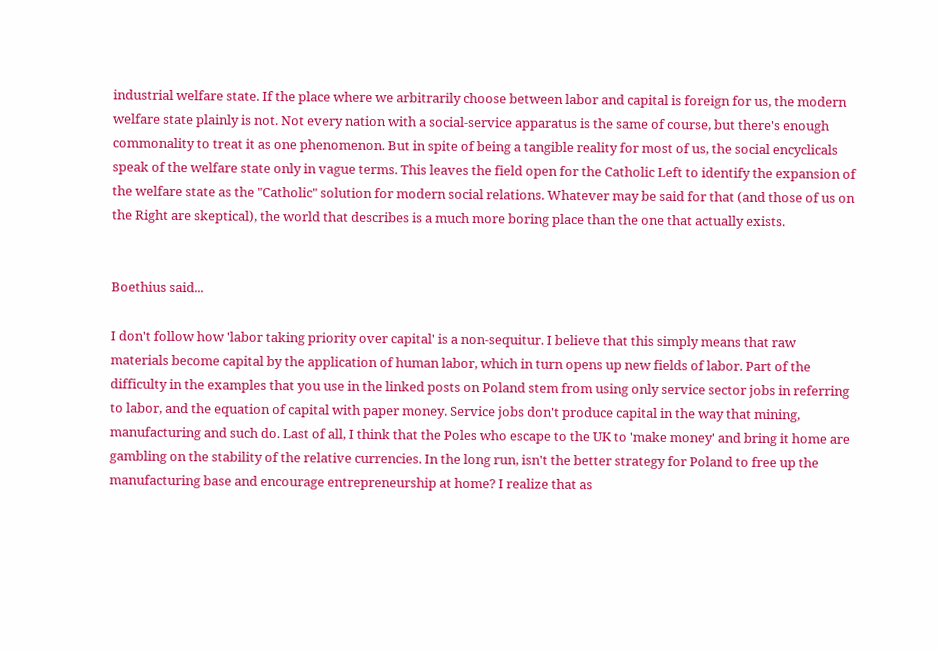industrial welfare state. If the place where we arbitrarily choose between labor and capital is foreign for us, the modern welfare state plainly is not. Not every nation with a social-service apparatus is the same of course, but there's enough commonality to treat it as one phenomenon. But in spite of being a tangible reality for most of us, the social encyclicals speak of the welfare state only in vague terms. This leaves the field open for the Catholic Left to identify the expansion of the welfare state as the "Catholic" solution for modern social relations. Whatever may be said for that (and those of us on the Right are skeptical), the world that describes is a much more boring place than the one that actually exists.


Boethius said...

I don't follow how 'labor taking priority over capital' is a non-sequitur. I believe that this simply means that raw materials become capital by the application of human labor, which in turn opens up new fields of labor. Part of the difficulty in the examples that you use in the linked posts on Poland stem from using only service sector jobs in referring to labor, and the equation of capital with paper money. Service jobs don't produce capital in the way that mining, manufacturing and such do. Last of all, I think that the Poles who escape to the UK to 'make money' and bring it home are gambling on the stability of the relative currencies. In the long run, isn't the better strategy for Poland to free up the manufacturing base and encourage entrepreneurship at home? I realize that as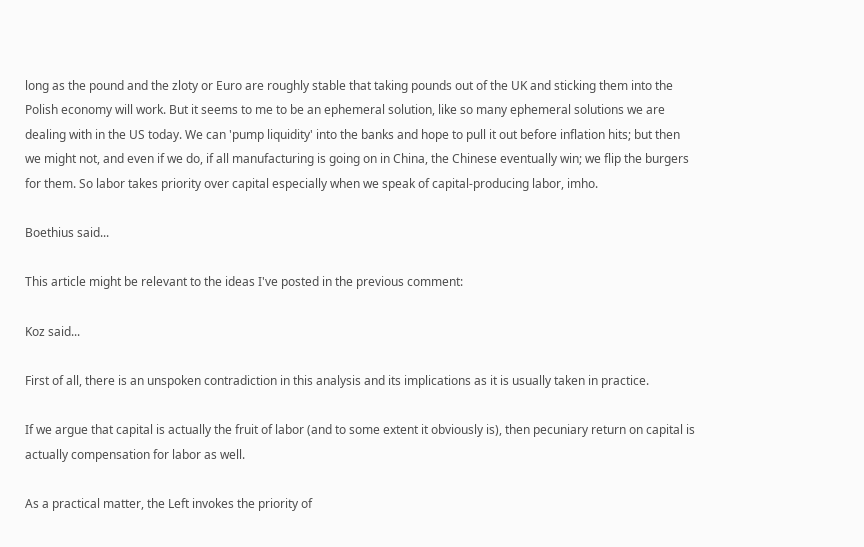long as the pound and the zloty or Euro are roughly stable that taking pounds out of the UK and sticking them into the Polish economy will work. But it seems to me to be an ephemeral solution, like so many ephemeral solutions we are dealing with in the US today. We can 'pump liquidity' into the banks and hope to pull it out before inflation hits; but then we might not, and even if we do, if all manufacturing is going on in China, the Chinese eventually win; we flip the burgers for them. So labor takes priority over capital especially when we speak of capital-producing labor, imho.

Boethius said...

This article might be relevant to the ideas I've posted in the previous comment:

Koz said...

First of all, there is an unspoken contradiction in this analysis and its implications as it is usually taken in practice.

If we argue that capital is actually the fruit of labor (and to some extent it obviously is), then pecuniary return on capital is actually compensation for labor as well.

As a practical matter, the Left invokes the priority of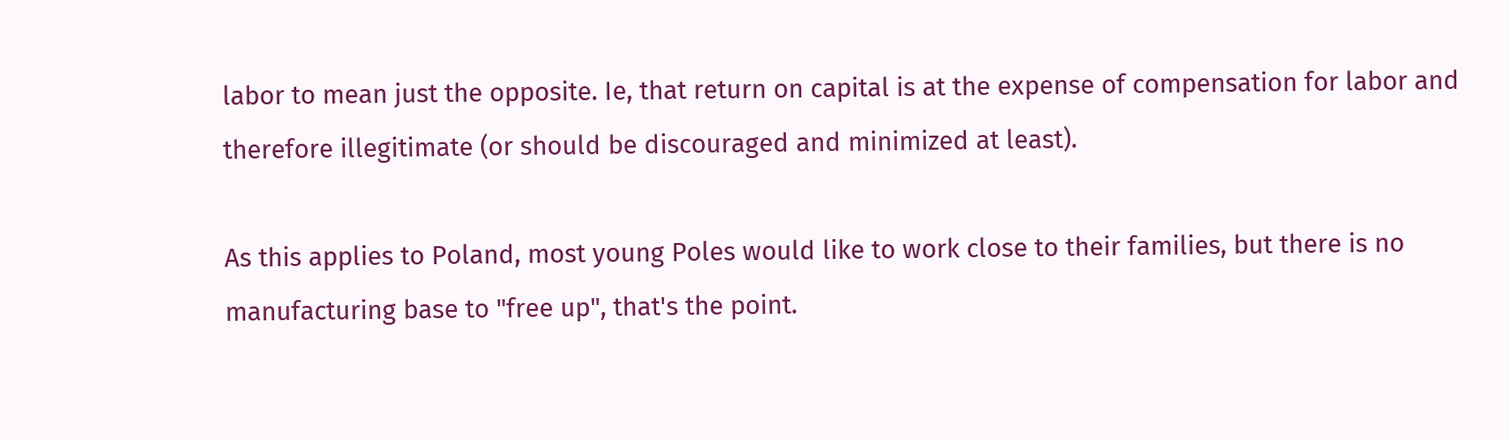labor to mean just the opposite. Ie, that return on capital is at the expense of compensation for labor and therefore illegitimate (or should be discouraged and minimized at least).

As this applies to Poland, most young Poles would like to work close to their families, but there is no manufacturing base to "free up", that's the point.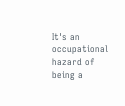It's an occupational hazard of being a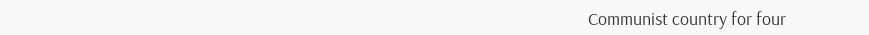Communist country for four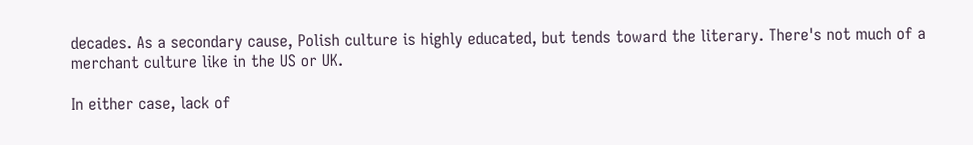decades. As a secondary cause, Polish culture is highly educated, but tends toward the literary. There's not much of a merchant culture like in the US or UK.

In either case, lack of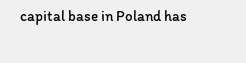capital base in Poland has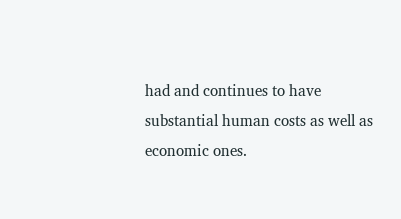had and continues to have substantial human costs as well as economic ones.